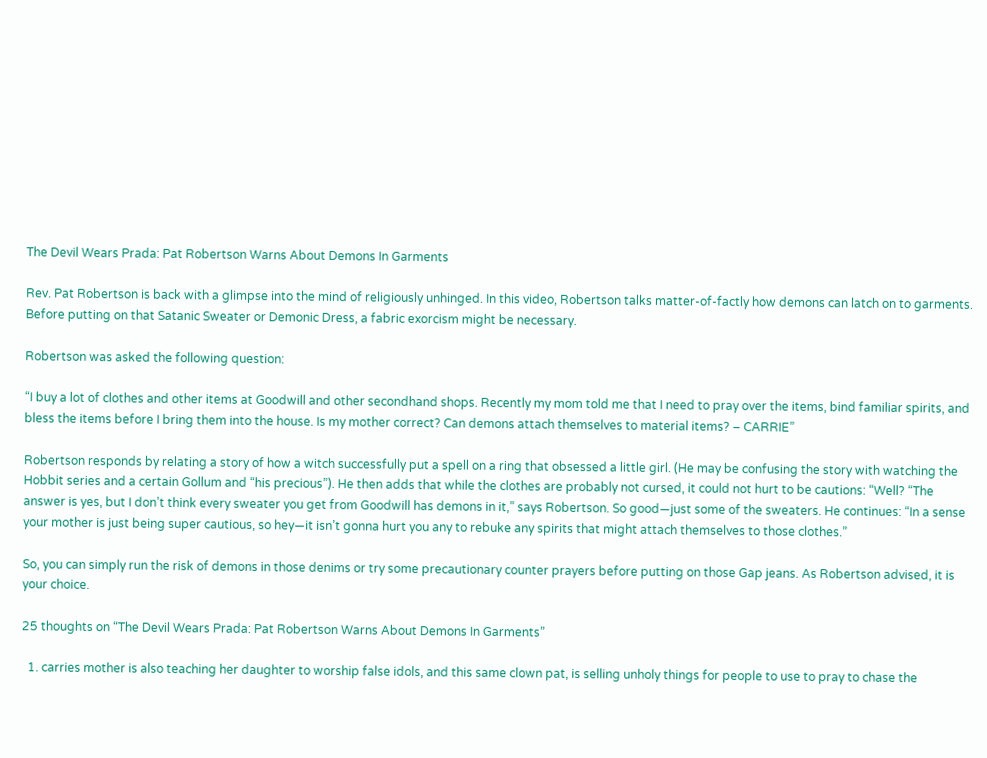The Devil Wears Prada: Pat Robertson Warns About Demons In Garments

Rev. Pat Robertson is back with a glimpse into the mind of religiously unhinged. In this video, Robertson talks matter-of-factly how demons can latch on to garments. Before putting on that Satanic Sweater or Demonic Dress, a fabric exorcism might be necessary.

Robertson was asked the following question:

“I buy a lot of clothes and other items at Goodwill and other secondhand shops. Recently my mom told me that I need to pray over the items, bind familiar spirits, and bless the items before I bring them into the house. Is my mother correct? Can demons attach themselves to material items? – CARRIE”

Robertson responds by relating a story of how a witch successfully put a spell on a ring that obsessed a little girl. (He may be confusing the story with watching the Hobbit series and a certain Gollum and “his precious”). He then adds that while the clothes are probably not cursed, it could not hurt to be cautions: “Well? “The answer is yes, but I don’t think every sweater you get from Goodwill has demons in it,” says Robertson. So good—just some of the sweaters. He continues: “In a sense your mother is just being super cautious, so hey—it isn’t gonna hurt you any to rebuke any spirits that might attach themselves to those clothes.”

So, you can simply run the risk of demons in those denims or try some precautionary counter prayers before putting on those Gap jeans. As Robertson advised, it is your choice.

25 thoughts on “The Devil Wears Prada: Pat Robertson Warns About Demons In Garments”

  1. carries mother is also teaching her daughter to worship false idols, and this same clown pat, is selling unholy things for people to use to pray to chase the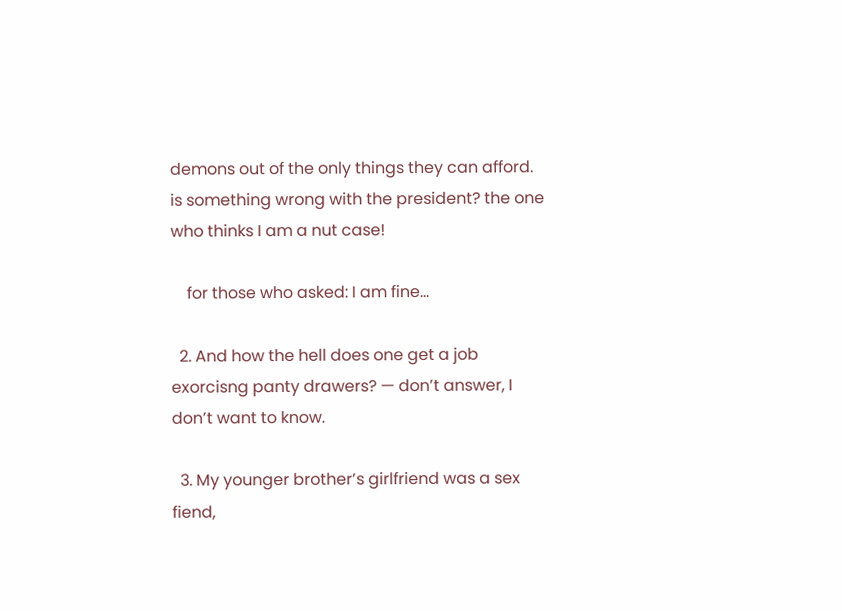demons out of the only things they can afford. is something wrong with the president? the one who thinks I am a nut case!

    for those who asked: I am fine…

  2. And how the hell does one get a job exorcisng panty drawers? — don’t answer, I don’t want to know.

  3. My younger brother’s girlfriend was a sex fiend,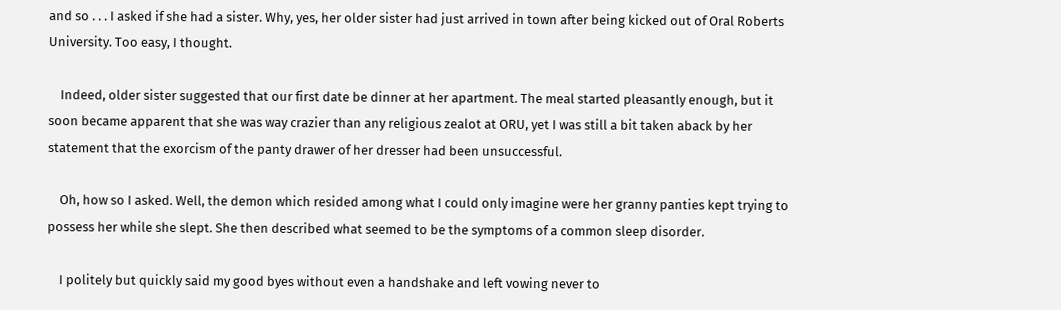and so . . . I asked if she had a sister. Why, yes, her older sister had just arrived in town after being kicked out of Oral Roberts University. Too easy, I thought.

    Indeed, older sister suggested that our first date be dinner at her apartment. The meal started pleasantly enough, but it soon became apparent that she was way crazier than any religious zealot at ORU, yet I was still a bit taken aback by her statement that the exorcism of the panty drawer of her dresser had been unsuccessful.

    Oh, how so I asked. Well, the demon which resided among what I could only imagine were her granny panties kept trying to possess her while she slept. She then described what seemed to be the symptoms of a common sleep disorder.

    I politely but quickly said my good byes without even a handshake and left vowing never to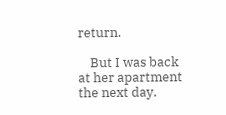return.

    But I was back at her apartment the next day.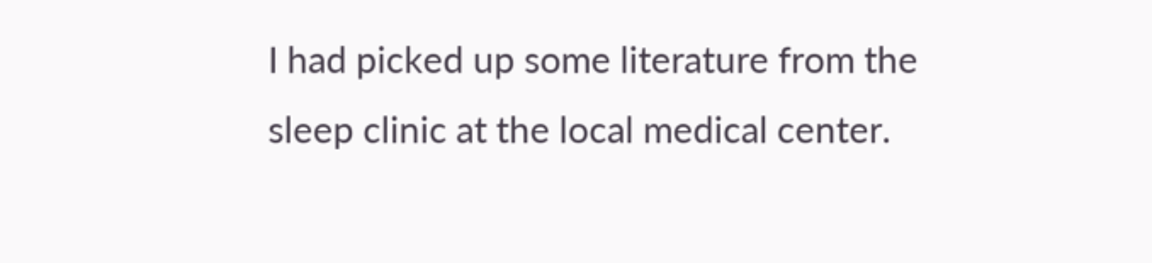I had picked up some literature from the sleep clinic at the local medical center.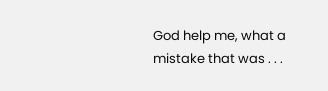God help me, what a mistake that was . . .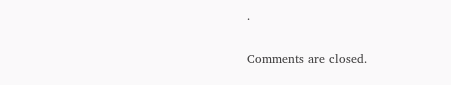.

Comments are closed.